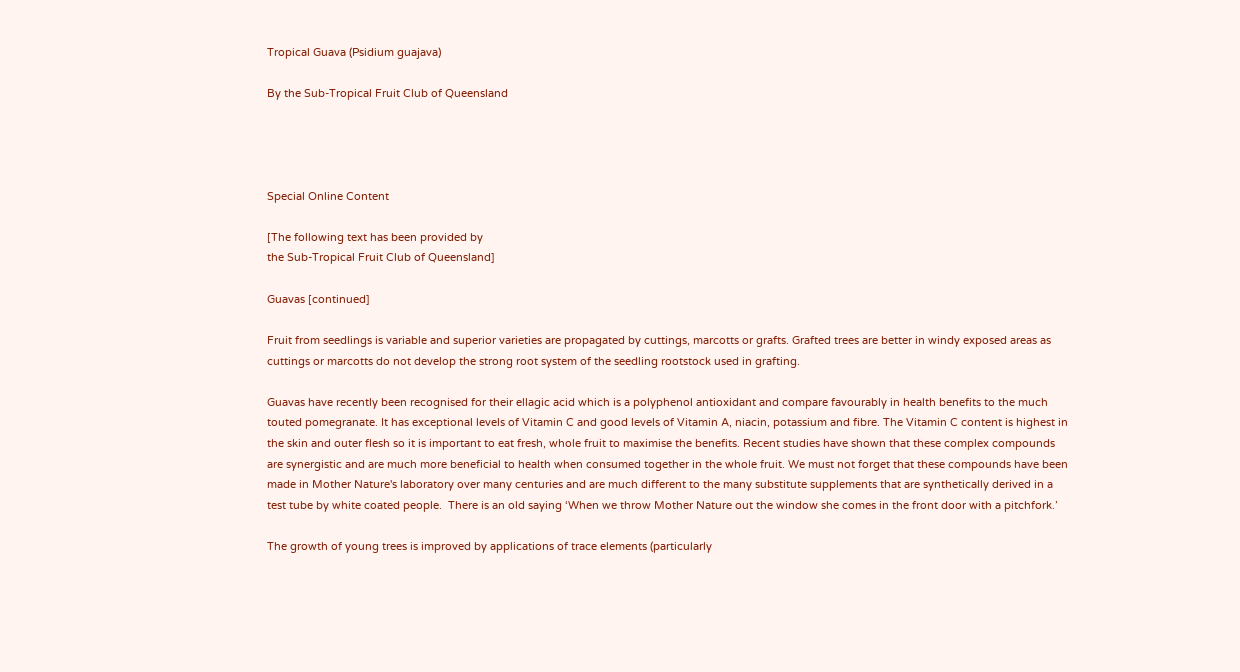Tropical Guava (Psidium guajava)

By the Sub-Tropical Fruit Club of Queensland




Special Online Content

[The following text has been provided by
the Sub-Tropical Fruit Club of Queensland]

Guavas [continued]

Fruit from seedlings is variable and superior varieties are propagated by cuttings, marcotts or grafts. Grafted trees are better in windy exposed areas as cuttings or marcotts do not develop the strong root system of the seedling rootstock used in grafting.

Guavas have recently been recognised for their ellagic acid which is a polyphenol antioxidant and compare favourably in health benefits to the much touted pomegranate. It has exceptional levels of Vitamin C and good levels of Vitamin A, niacin, potassium and fibre. The Vitamin C content is highest in the skin and outer flesh so it is important to eat fresh, whole fruit to maximise the benefits. Recent studies have shown that these complex compounds are synergistic and are much more beneficial to health when consumed together in the whole fruit. We must not forget that these compounds have been made in Mother Nature's laboratory over many centuries and are much different to the many substitute supplements that are synthetically derived in a test tube by white coated people.  There is an old saying ‘When we throw Mother Nature out the window she comes in the front door with a pitchfork.’

The growth of young trees is improved by applications of trace elements (particularly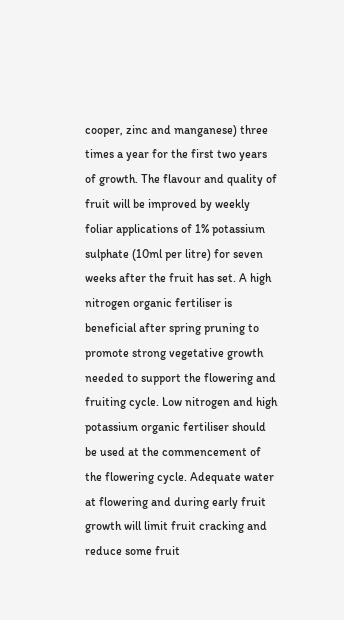cooper, zinc and manganese) three times a year for the first two years of growth. The flavour and quality of fruit will be improved by weekly foliar applications of 1% potassium sulphate (10ml per litre) for seven weeks after the fruit has set. A high nitrogen organic fertiliser is beneficial after spring pruning to promote strong vegetative growth needed to support the flowering and fruiting cycle. Low nitrogen and high potassium organic fertiliser should be used at the commencement of the flowering cycle. Adequate water at flowering and during early fruit growth will limit fruit cracking and reduce some fruit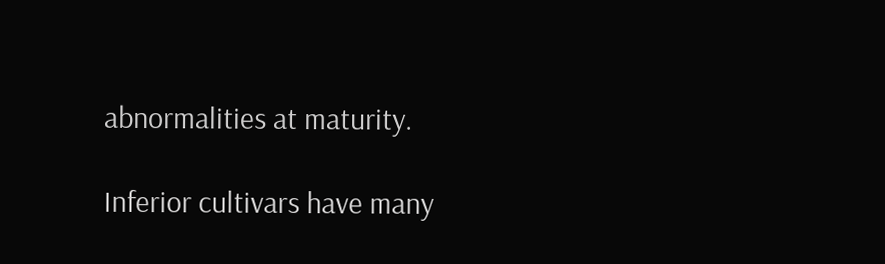abnormalities at maturity.

Inferior cultivars have many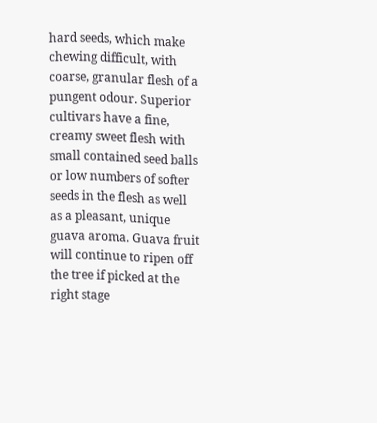hard seeds, which make chewing difficult, with coarse, granular flesh of a pungent odour. Superior cultivars have a fine, creamy sweet flesh with small contained seed balls or low numbers of softer seeds in the flesh as well as a pleasant, unique guava aroma. Guava fruit will continue to ripen off the tree if picked at the right stage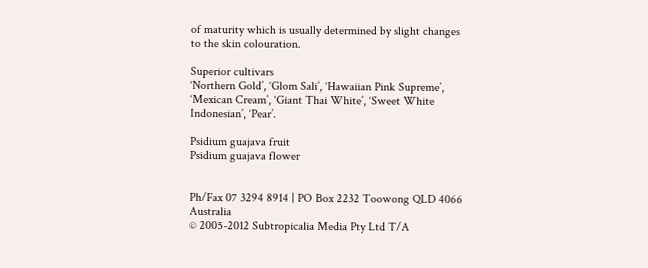of maturity which is usually determined by slight changes to the skin colouration.

Superior cultivars
‘Northern Gold’, ‘Glom Sali’, ‘Hawaiian Pink Supreme’, ‘Mexican Cream’, ‘Giant Thai White’, ‘Sweet White Indonesian’, ‘Pear’.

Psidium guajava fruit
Psidium guajava flower


Ph/Fax 07 3294 8914 | PO Box 2232 Toowong QLD 4066 Australia
© 2005-2012 Subtropicalia Media Pty Ltd T/A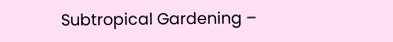Subtropical Gardening –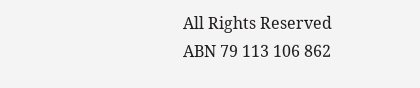All Rights Reserved   ABN 79 113 106 862